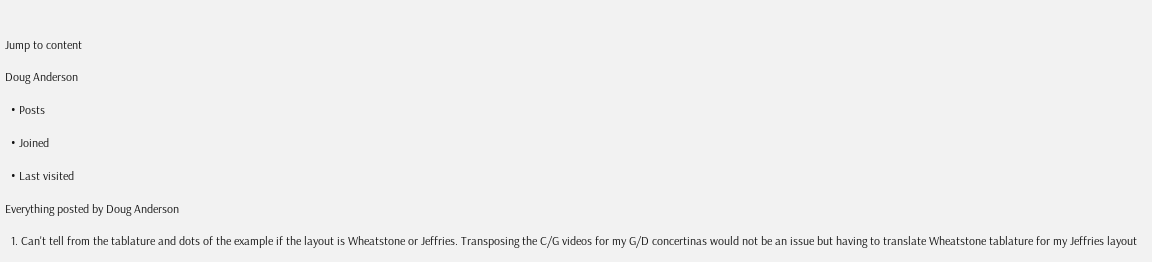Jump to content

Doug Anderson

  • Posts

  • Joined

  • Last visited

Everything posted by Doug Anderson

  1. Can't tell from the tablature and dots of the example if the layout is Wheatstone or Jeffries. Transposing the C/G videos for my G/D concertinas would not be an issue but having to translate Wheatstone tablature for my Jeffries layout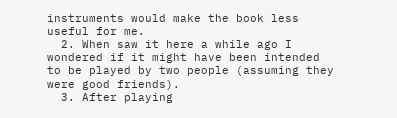instruments would make the book less useful for me.
  2. When saw it here a while ago I wondered if it might have been intended to be played by two people (assuming they were good friends).
  3. After playing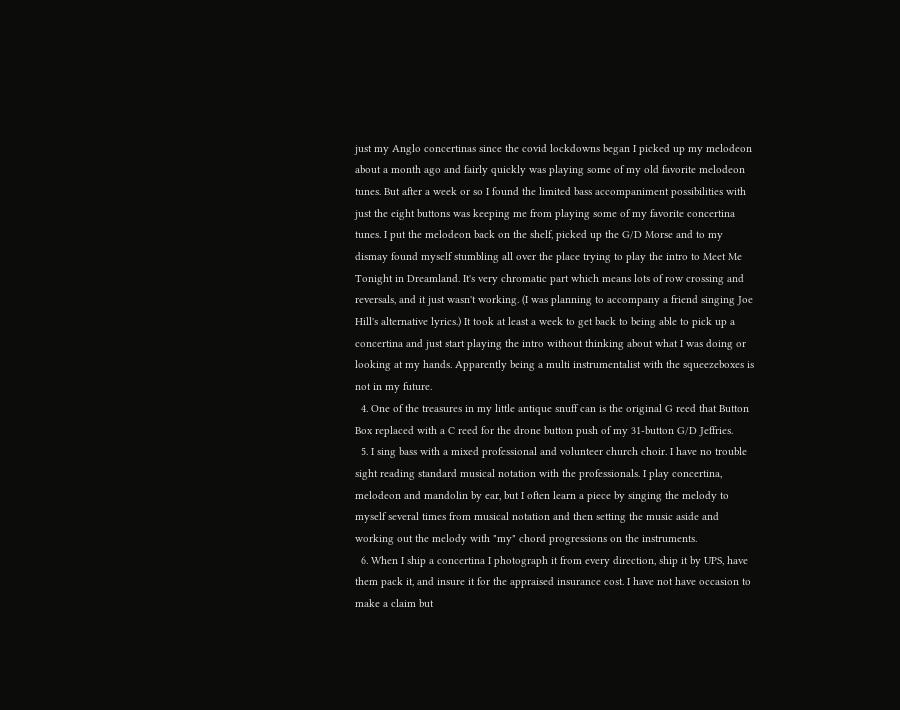just my Anglo concertinas since the covid lockdowns began I picked up my melodeon about a month ago and fairly quickly was playing some of my old favorite melodeon tunes. But after a week or so I found the limited bass accompaniment possibilities with just the eight buttons was keeping me from playing some of my favorite concertina tunes. I put the melodeon back on the shelf, picked up the G/D Morse and to my dismay found myself stumbling all over the place trying to play the intro to Meet Me Tonight in Dreamland. It's very chromatic part which means lots of row crossing and reversals, and it just wasn't working. (I was planning to accompany a friend singing Joe Hill's alternative lyrics.) It took at least a week to get back to being able to pick up a concertina and just start playing the intro without thinking about what I was doing or looking at my hands. Apparently being a multi instrumentalist with the squeezeboxes is not in my future.
  4. One of the treasures in my little antique snuff can is the original G reed that Button Box replaced with a C reed for the drone button push of my 31-button G/D Jeffries.
  5. I sing bass with a mixed professional and volunteer church choir. I have no trouble sight reading standard musical notation with the professionals. I play concertina, melodeon and mandolin by ear, but I often learn a piece by singing the melody to myself several times from musical notation and then setting the music aside and working out the melody with "my" chord progressions on the instruments.
  6. When I ship a concertina I photograph it from every direction, ship it by UPS, have them pack it, and insure it for the appraised insurance cost. I have not have occasion to make a claim but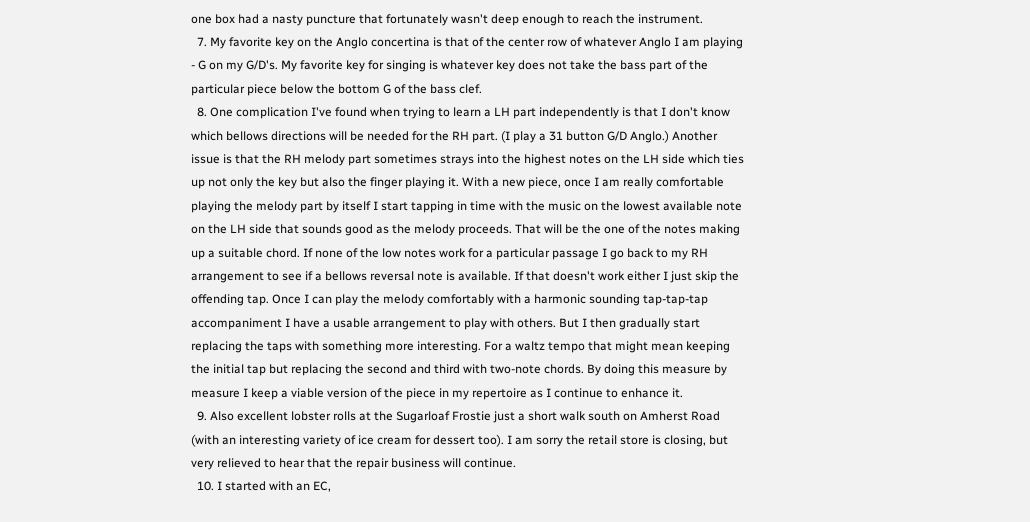one box had a nasty puncture that fortunately wasn't deep enough to reach the instrument.
  7. My favorite key on the Anglo concertina is that of the center row of whatever Anglo I am playing - G on my G/D's. My favorite key for singing is whatever key does not take the bass part of the particular piece below the bottom G of the bass clef.
  8. One complication I've found when trying to learn a LH part independently is that I don't know which bellows directions will be needed for the RH part. (I play a 31 button G/D Anglo.) Another issue is that the RH melody part sometimes strays into the highest notes on the LH side which ties up not only the key but also the finger playing it. With a new piece, once I am really comfortable playing the melody part by itself I start tapping in time with the music on the lowest available note on the LH side that sounds good as the melody proceeds. That will be the one of the notes making up a suitable chord. If none of the low notes work for a particular passage I go back to my RH arrangement to see if a bellows reversal note is available. If that doesn't work either I just skip the offending tap. Once I can play the melody comfortably with a harmonic sounding tap-tap-tap accompaniment I have a usable arrangement to play with others. But I then gradually start replacing the taps with something more interesting. For a waltz tempo that might mean keeping the initial tap but replacing the second and third with two-note chords. By doing this measure by measure I keep a viable version of the piece in my repertoire as I continue to enhance it.
  9. Also excellent lobster rolls at the Sugarloaf Frostie just a short walk south on Amherst Road (with an interesting variety of ice cream for dessert too). I am sorry the retail store is closing, but very relieved to hear that the repair business will continue.
  10. I started with an EC,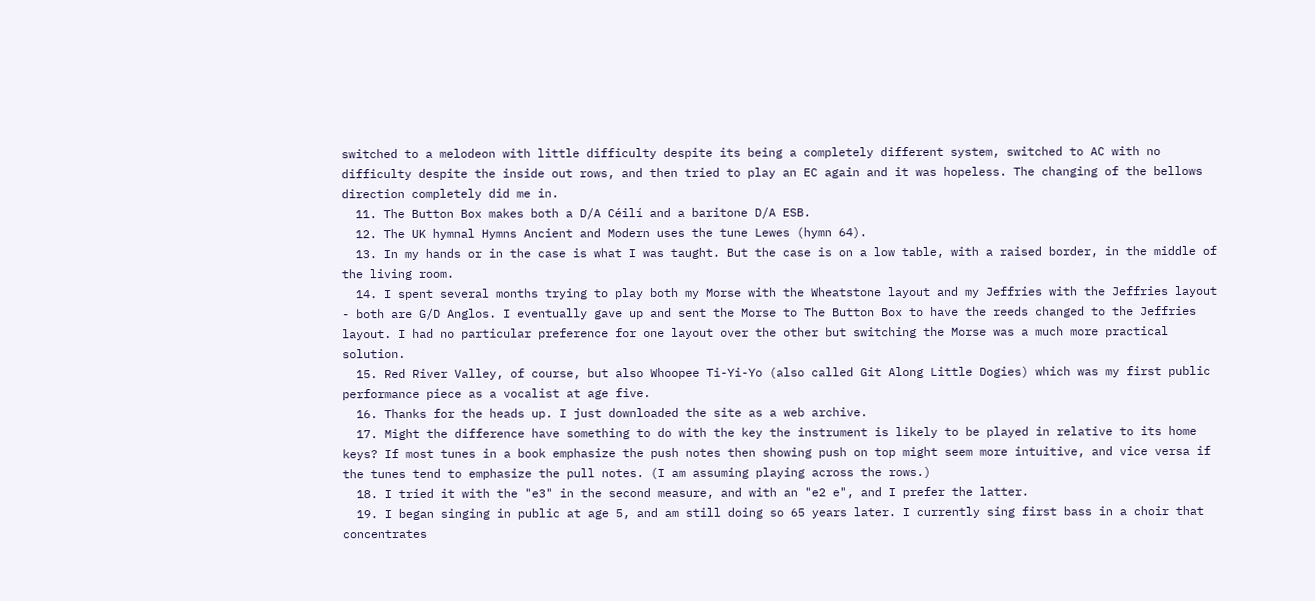switched to a melodeon with little difficulty despite its being a completely different system, switched to AC with no difficulty despite the inside out rows, and then tried to play an EC again and it was hopeless. The changing of the bellows direction completely did me in.
  11. The Button Box makes both a D/A Céilí and a baritone D/A ESB.
  12. The UK hymnal Hymns Ancient and Modern uses the tune Lewes (hymn 64).
  13. In my hands or in the case is what I was taught. But the case is on a low table, with a raised border, in the middle of the living room.
  14. I spent several months trying to play both my Morse with the Wheatstone layout and my Jeffries with the Jeffries layout - both are G/D Anglos. I eventually gave up and sent the Morse to The Button Box to have the reeds changed to the Jeffries layout. I had no particular preference for one layout over the other but switching the Morse was a much more practical solution.
  15. Red River Valley, of course, but also Whoopee Ti-Yi-Yo (also called Git Along Little Dogies) which was my first public performance piece as a vocalist at age five.
  16. Thanks for the heads up. I just downloaded the site as a web archive.
  17. Might the difference have something to do with the key the instrument is likely to be played in relative to its home keys? If most tunes in a book emphasize the push notes then showing push on top might seem more intuitive, and vice versa if the tunes tend to emphasize the pull notes. (I am assuming playing across the rows.)
  18. I tried it with the "e3" in the second measure, and with an "e2 e", and I prefer the latter.
  19. I began singing in public at age 5, and am still doing so 65 years later. I currently sing first bass in a choir that concentrates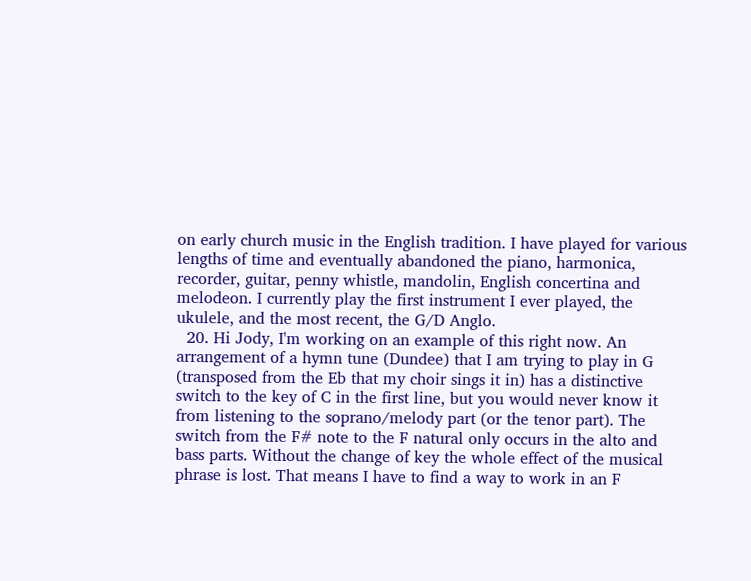on early church music in the English tradition. I have played for various lengths of time and eventually abandoned the piano, harmonica, recorder, guitar, penny whistle, mandolin, English concertina and melodeon. I currently play the first instrument I ever played, the ukulele, and the most recent, the G/D Anglo.
  20. Hi Jody, I'm working on an example of this right now. An arrangement of a hymn tune (Dundee) that I am trying to play in G (transposed from the Eb that my choir sings it in) has a distinctive switch to the key of C in the first line, but you would never know it from listening to the soprano/melody part (or the tenor part). The switch from the F# note to the F natural only occurs in the alto and bass parts. Without the change of key the whole effect of the musical phrase is lost. That means I have to find a way to work in an F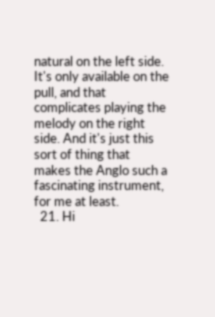natural on the left side. It's only available on the pull, and that complicates playing the melody on the right side. And it's just this sort of thing that makes the Anglo such a fascinating instrument, for me at least.
  21. Hi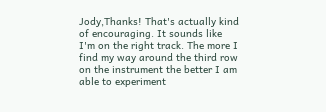Jody,Thanks! That's actually kind of encouraging. It sounds like I'm on the right track. The more I find my way around the third row on the instrument the better I am able to experiment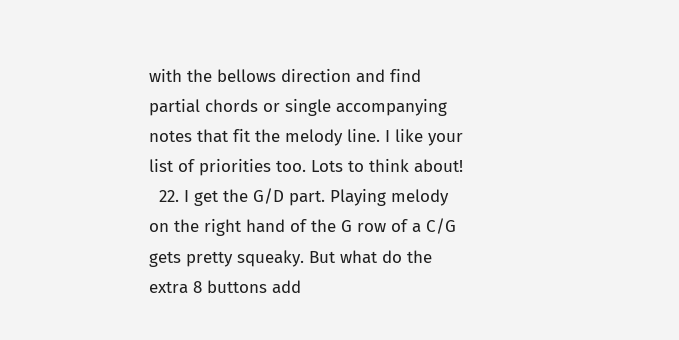with the bellows direction and find partial chords or single accompanying notes that fit the melody line. I like your list of priorities too. Lots to think about!
  22. I get the G/D part. Playing melody on the right hand of the G row of a C/G gets pretty squeaky. But what do the extra 8 buttons add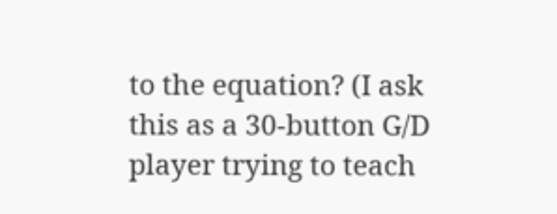to the equation? (I ask this as a 30-button G/D player trying to teach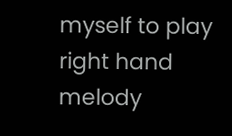myself to play right hand melody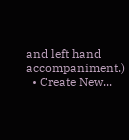and left hand accompaniment.)
  • Create New...